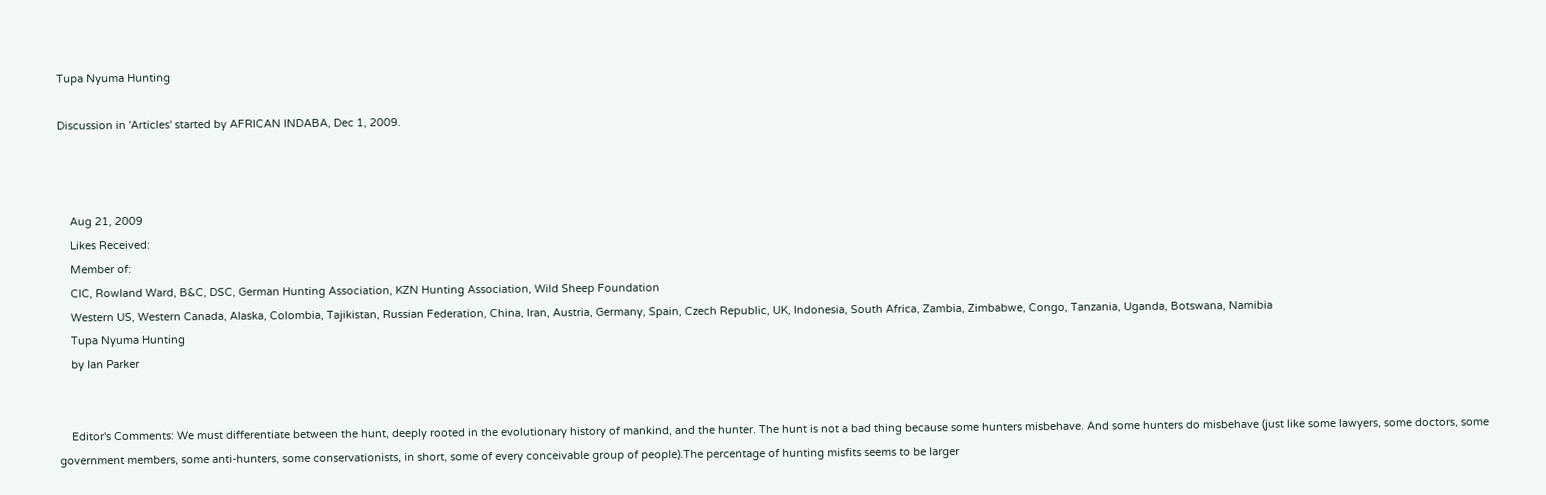Tupa Nyuma Hunting

Discussion in 'Articles' started by AFRICAN INDABA, Dec 1, 2009.



    Aug 21, 2009
    Likes Received:
    Member of:
    CIC, Rowland Ward, B&C, DSC, German Hunting Association, KZN Hunting Association, Wild Sheep Foundation
    Western US, Western Canada, Alaska, Colombia, Tajikistan, Russian Federation, China, Iran, Austria, Germany, Spain, Czech Republic, UK, Indonesia, South Africa, Zambia, Zimbabwe, Congo, Tanzania, Uganda, Botswana, Namibia
    Tupa Nyuma Hunting
    by Ian Parker


    Editor's Comments: We must differentiate between the hunt, deeply rooted in the evolutionary history of mankind, and the hunter. The hunt is not a bad thing because some hunters misbehave. And some hunters do misbehave (just like some lawyers, some doctors, some government members, some anti-hunters, some conservationists, in short, some of every conceivable group of people).The percentage of hunting misfits seems to be larger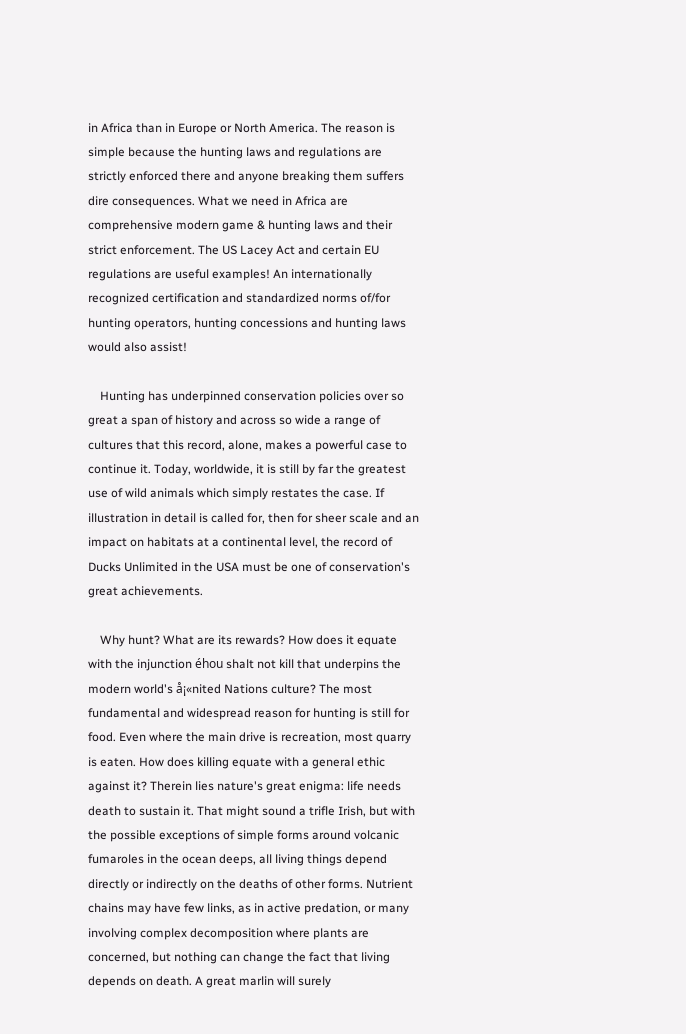in Africa than in Europe or North America. The reason is simple because the hunting laws and regulations are strictly enforced there and anyone breaking them suffers dire consequences. What we need in Africa are comprehensive modern game & hunting laws and their strict enforcement. The US Lacey Act and certain EU regulations are useful examples! An internationally recognized certification and standardized norms of/for hunting operators, hunting concessions and hunting laws would also assist!

    Hunting has underpinned conservation policies over so great a span of history and across so wide a range of cultures that this record, alone, makes a powerful case to continue it. Today, worldwide, it is still by far the greatest use of wild animals which simply restates the case. If illustration in detail is called for, then for sheer scale and an impact on habitats at a continental level, the record of Ducks Unlimited in the USA must be one of conservation's great achievements.

    Why hunt? What are its rewards? How does it equate with the injunction éhou shalt not kill that underpins the modern world's å¡«nited Nations culture? The most fundamental and widespread reason for hunting is still for food. Even where the main drive is recreation, most quarry is eaten. How does killing equate with a general ethic against it? Therein lies nature's great enigma: life needs death to sustain it. That might sound a trifle Irish, but with the possible exceptions of simple forms around volcanic fumaroles in the ocean deeps, all living things depend directly or indirectly on the deaths of other forms. Nutrient chains may have few links, as in active predation, or many involving complex decomposition where plants are concerned, but nothing can change the fact that living depends on death. A great marlin will surely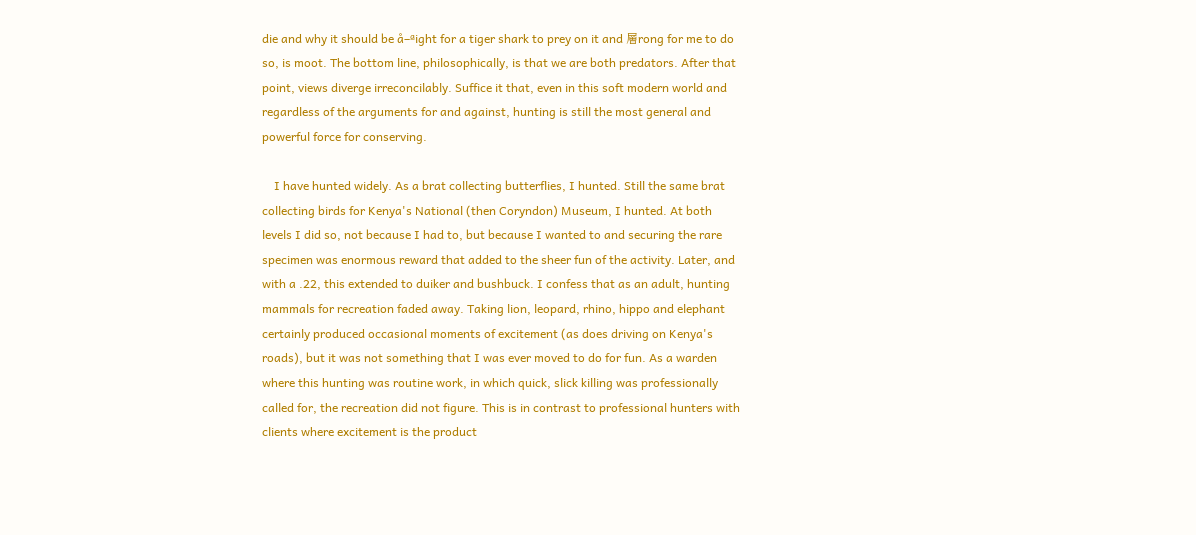die and why it should be å–ªight for a tiger shark to prey on it and 層rong for me to do so, is moot. The bottom line, philosophically, is that we are both predators. After that point, views diverge irreconcilably. Suffice it that, even in this soft modern world and regardless of the arguments for and against, hunting is still the most general and powerful force for conserving.

    I have hunted widely. As a brat collecting butterflies, I hunted. Still the same brat collecting birds for Kenya's National (then Coryndon) Museum, I hunted. At both levels I did so, not because I had to, but because I wanted to and securing the rare specimen was enormous reward that added to the sheer fun of the activity. Later, and with a .22, this extended to duiker and bushbuck. I confess that as an adult, hunting mammals for recreation faded away. Taking lion, leopard, rhino, hippo and elephant certainly produced occasional moments of excitement (as does driving on Kenya's roads), but it was not something that I was ever moved to do for fun. As a warden where this hunting was routine work, in which quick, slick killing was professionally called for, the recreation did not figure. This is in contrast to professional hunters with clients where excitement is the product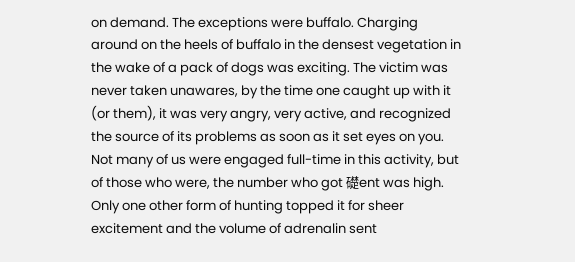on demand. The exceptions were buffalo. Charging around on the heels of buffalo in the densest vegetation in the wake of a pack of dogs was exciting. The victim was never taken unawares, by the time one caught up with it (or them), it was very angry, very active, and recognized the source of its problems as soon as it set eyes on you. Not many of us were engaged full-time in this activity, but of those who were, the number who got 礎ent was high. Only one other form of hunting topped it for sheer excitement and the volume of adrenalin sent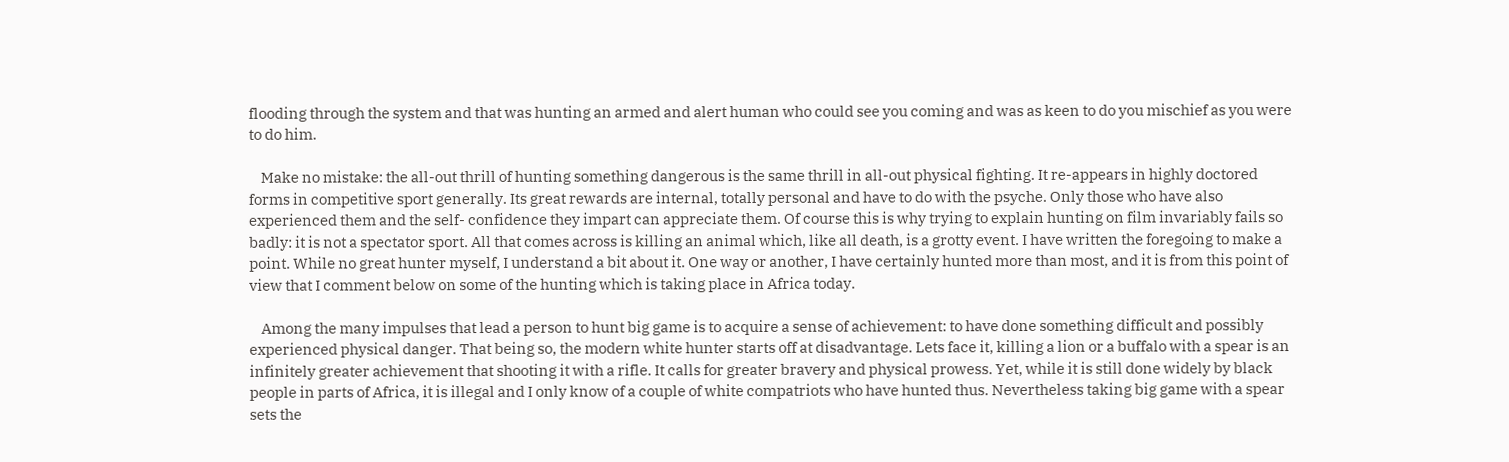flooding through the system and that was hunting an armed and alert human who could see you coming and was as keen to do you mischief as you were to do him.

    Make no mistake: the all-out thrill of hunting something dangerous is the same thrill in all-out physical fighting. It re-appears in highly doctored forms in competitive sport generally. Its great rewards are internal, totally personal and have to do with the psyche. Only those who have also experienced them and the self- confidence they impart can appreciate them. Of course this is why trying to explain hunting on film invariably fails so badly: it is not a spectator sport. All that comes across is killing an animal which, like all death, is a grotty event. I have written the foregoing to make a point. While no great hunter myself, I understand a bit about it. One way or another, I have certainly hunted more than most, and it is from this point of view that I comment below on some of the hunting which is taking place in Africa today.

    Among the many impulses that lead a person to hunt big game is to acquire a sense of achievement: to have done something difficult and possibly experienced physical danger. That being so, the modern white hunter starts off at disadvantage. Lets face it, killing a lion or a buffalo with a spear is an infinitely greater achievement that shooting it with a rifle. It calls for greater bravery and physical prowess. Yet, while it is still done widely by black people in parts of Africa, it is illegal and I only know of a couple of white compatriots who have hunted thus. Nevertheless taking big game with a spear sets the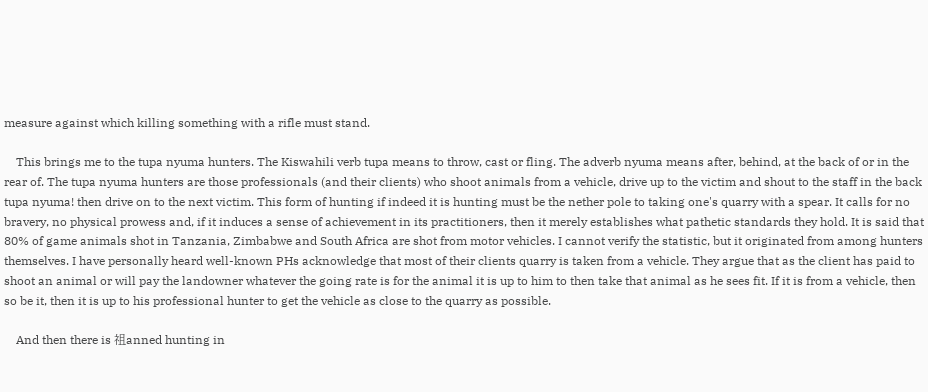measure against which killing something with a rifle must stand.

    This brings me to the tupa nyuma hunters. The Kiswahili verb tupa means to throw, cast or fling. The adverb nyuma means after, behind, at the back of or in the rear of. The tupa nyuma hunters are those professionals (and their clients) who shoot animals from a vehicle, drive up to the victim and shout to the staff in the back tupa nyuma! then drive on to the next victim. This form of hunting if indeed it is hunting must be the nether pole to taking one's quarry with a spear. It calls for no bravery, no physical prowess and, if it induces a sense of achievement in its practitioners, then it merely establishes what pathetic standards they hold. It is said that 80% of game animals shot in Tanzania, Zimbabwe and South Africa are shot from motor vehicles. I cannot verify the statistic, but it originated from among hunters themselves. I have personally heard well-known PHs acknowledge that most of their clients quarry is taken from a vehicle. They argue that as the client has paid to shoot an animal or will pay the landowner whatever the going rate is for the animal it is up to him to then take that animal as he sees fit. If it is from a vehicle, then so be it, then it is up to his professional hunter to get the vehicle as close to the quarry as possible.

    And then there is 祖anned hunting in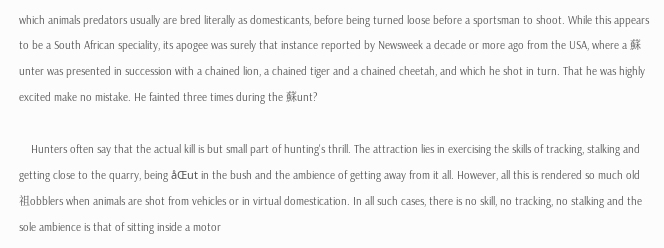which animals predators usually are bred literally as domesticants, before being turned loose before a sportsman to shoot. While this appears to be a South African speciality, its apogee was surely that instance reported by Newsweek a decade or more ago from the USA, where a 蘇unter was presented in succession with a chained lion, a chained tiger and a chained cheetah, and which he shot in turn. That he was highly excited make no mistake. He fainted three times during the 蘇unt?

    Hunters often say that the actual kill is but small part of hunting's thrill. The attraction lies in exercising the skills of tracking, stalking and getting close to the quarry, being åŒut in the bush and the ambience of getting away from it all. However, all this is rendered so much old 祖obblers when animals are shot from vehicles or in virtual domestication. In all such cases, there is no skill, no tracking, no stalking and the sole ambience is that of sitting inside a motor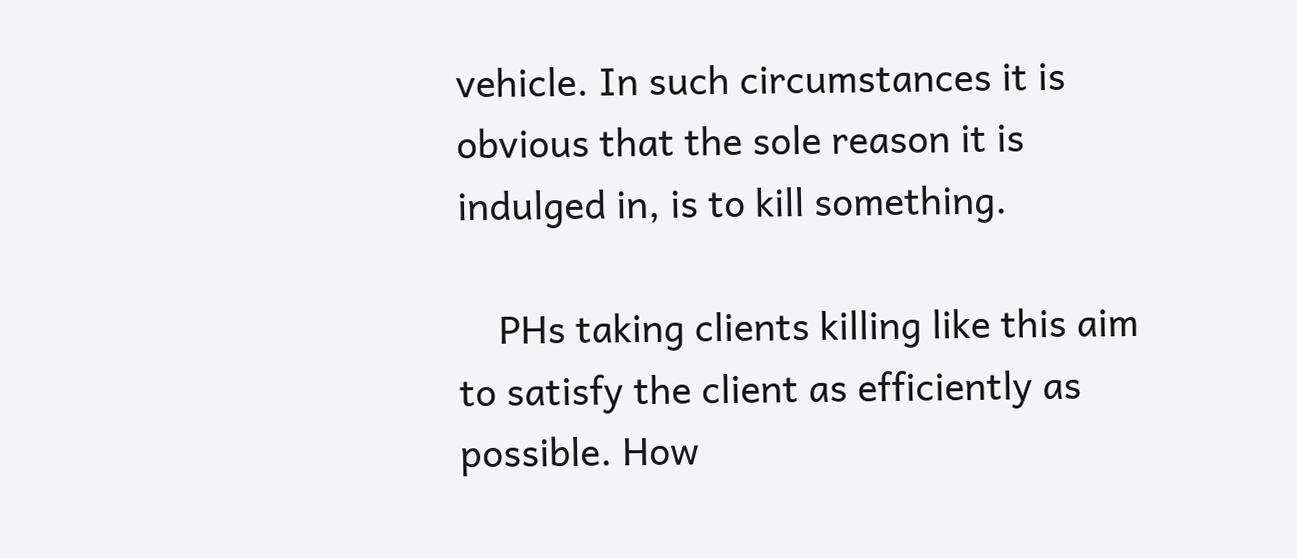vehicle. In such circumstances it is obvious that the sole reason it is indulged in, is to kill something.

    PHs taking clients killing like this aim to satisfy the client as efficiently as possible. How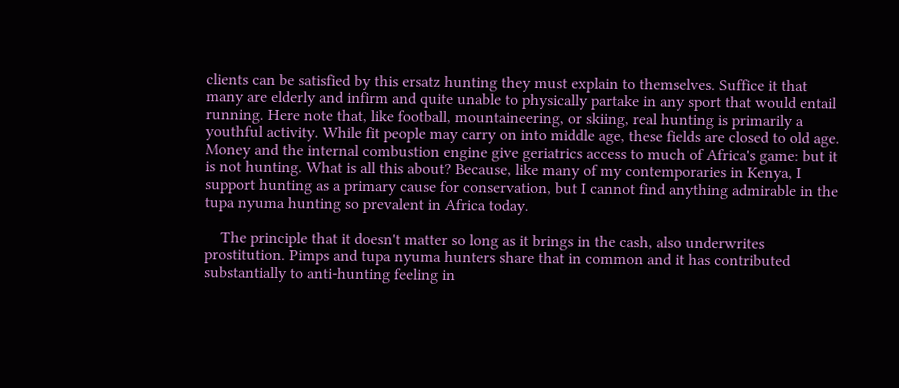clients can be satisfied by this ersatz hunting they must explain to themselves. Suffice it that many are elderly and infirm and quite unable to physically partake in any sport that would entail running. Here note that, like football, mountaineering, or skiing, real hunting is primarily a youthful activity. While fit people may carry on into middle age, these fields are closed to old age. Money and the internal combustion engine give geriatrics access to much of Africa's game: but it is not hunting. What is all this about? Because, like many of my contemporaries in Kenya, I support hunting as a primary cause for conservation, but I cannot find anything admirable in the tupa nyuma hunting so prevalent in Africa today.

    The principle that it doesn't matter so long as it brings in the cash, also underwrites prostitution. Pimps and tupa nyuma hunters share that in common and it has contributed substantially to anti-hunting feeling in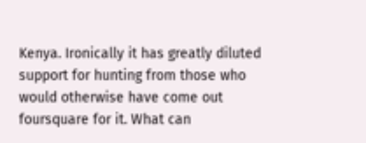Kenya. Ironically it has greatly diluted support for hunting from those who would otherwise have come out foursquare for it. What can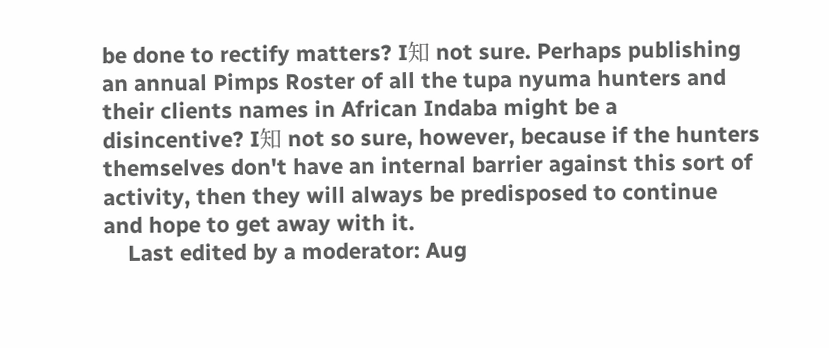be done to rectify matters? I知 not sure. Perhaps publishing an annual Pimps Roster of all the tupa nyuma hunters and their clients names in African Indaba might be a disincentive? I知 not so sure, however, because if the hunters themselves don't have an internal barrier against this sort of activity, then they will always be predisposed to continue and hope to get away with it.
    Last edited by a moderator: Aug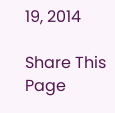19, 2014

Share This Page